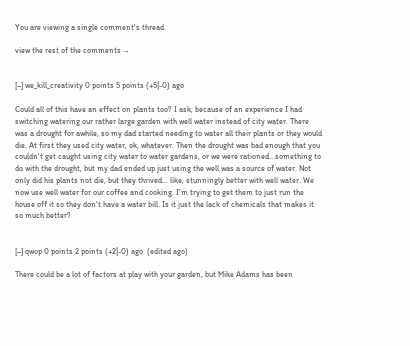You are viewing a single comment's thread.

view the rest of the comments →


[–] we_kill_creativity 0 points 5 points (+5|-0) ago

Could all of this have an effect on plants too? I ask, because of an experience I had switching watering our rather large garden with well water instead of city water. There was a drought for awhile, so my dad started needing to water all their plants or they would die. At first they used city water, ok, whatever. Then the drought was bad enough that you couldn't get caught using city water to water gardens, or we were rationed...something to do with the drought, but my dad ended up just using the well was a source of water. Not only did his plants not die, but they thrived... like, stunningly better with well water. We now use well water for our coffee and cooking. I'm trying to get them to just run the house off it so they don't have a water bill. Is it just the lack of chemicals that makes it so much better?


[–] qwop 0 points 2 points (+2|-0) ago  (edited ago)

There could be a lot of factors at play with your garden, but Mike Adams has been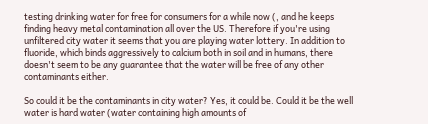testing drinking water for free for consumers for a while now (, and he keeps finding heavy metal contamination all over the US. Therefore if you're using unfiltered city water it seems that you are playing water lottery. In addition to fluoride, which binds aggressively to calcium both in soil and in humans, there doesn't seem to be any guarantee that the water will be free of any other contaminants either.

So could it be the contaminants in city water? Yes, it could be. Could it be the well water is hard water (water containing high amounts of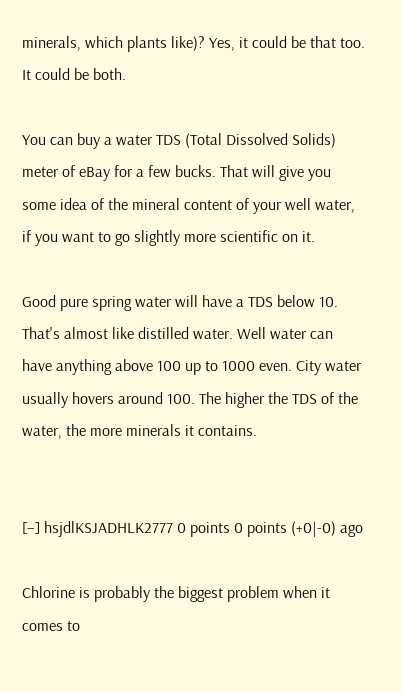minerals, which plants like)? Yes, it could be that too. It could be both.

You can buy a water TDS (Total Dissolved Solids) meter of eBay for a few bucks. That will give you some idea of the mineral content of your well water, if you want to go slightly more scientific on it.

Good pure spring water will have a TDS below 10. That's almost like distilled water. Well water can have anything above 100 up to 1000 even. City water usually hovers around 100. The higher the TDS of the water, the more minerals it contains.


[–] hsjdlKSJADHLK2777 0 points 0 points (+0|-0) ago

Chlorine is probably the biggest problem when it comes to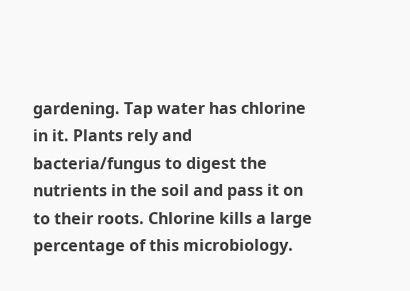gardening. Tap water has chlorine in it. Plants rely and bacteria/fungus to digest the nutrients in the soil and pass it on to their roots. Chlorine kills a large percentage of this microbiology.